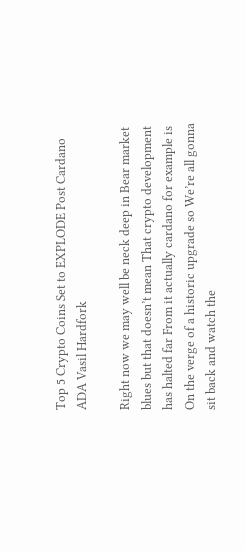Top 5 Crypto Coins Set to EXPLODE Post Cardano ADA Vasil Hardfork

Right now we may well be neck deep in Bear market blues but that doesn’t mean That crypto development has halted far From it actually cardano for example is On the verge of a historic upgrade so We’re all gonna sit back and watch the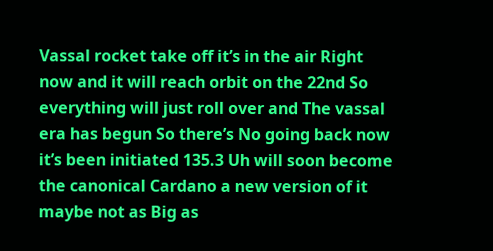Vassal rocket take off it’s in the air Right now and it will reach orbit on the 22nd So everything will just roll over and The vassal era has begun So there’s No going back now it’s been initiated 135.3 Uh will soon become the canonical Cardano a new version of it maybe not as Big as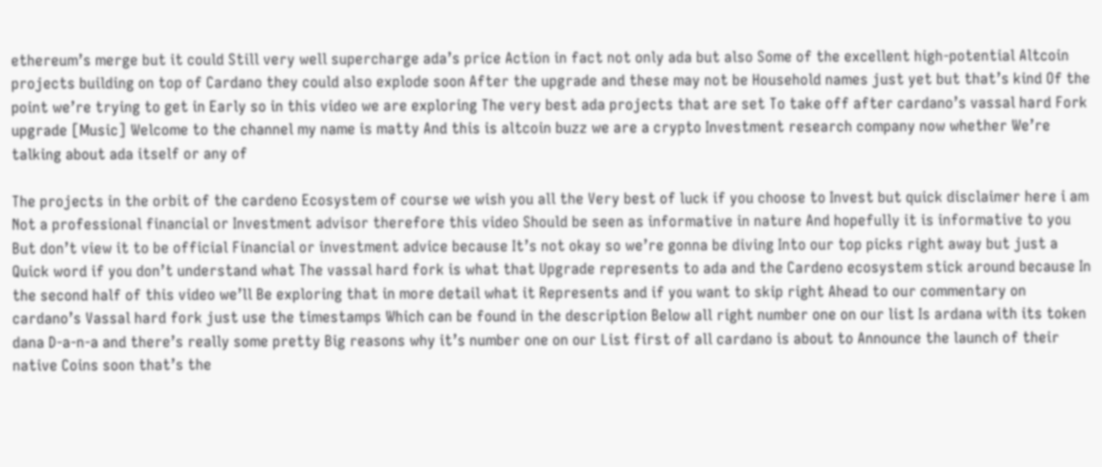ethereum’s merge but it could Still very well supercharge ada’s price Action in fact not only ada but also Some of the excellent high-potential Altcoin projects building on top of Cardano they could also explode soon After the upgrade and these may not be Household names just yet but that’s kind Of the point we’re trying to get in Early so in this video we are exploring The very best ada projects that are set To take off after cardano’s vassal hard Fork upgrade [Music] Welcome to the channel my name is matty And this is altcoin buzz we are a crypto Investment research company now whether We’re talking about ada itself or any of

The projects in the orbit of the cardeno Ecosystem of course we wish you all the Very best of luck if you choose to Invest but quick disclaimer here i am Not a professional financial or Investment advisor therefore this video Should be seen as informative in nature And hopefully it is informative to you But don’t view it to be official Financial or investment advice because It’s not okay so we’re gonna be diving Into our top picks right away but just a Quick word if you don’t understand what The vassal hard fork is what that Upgrade represents to ada and the Cardeno ecosystem stick around because In the second half of this video we’ll Be exploring that in more detail what it Represents and if you want to skip right Ahead to our commentary on cardano’s Vassal hard fork just use the timestamps Which can be found in the description Below all right number one on our list Is ardana with its token dana D-a-n-a and there’s really some pretty Big reasons why it’s number one on our List first of all cardano is about to Announce the launch of their native Coins soon that’s the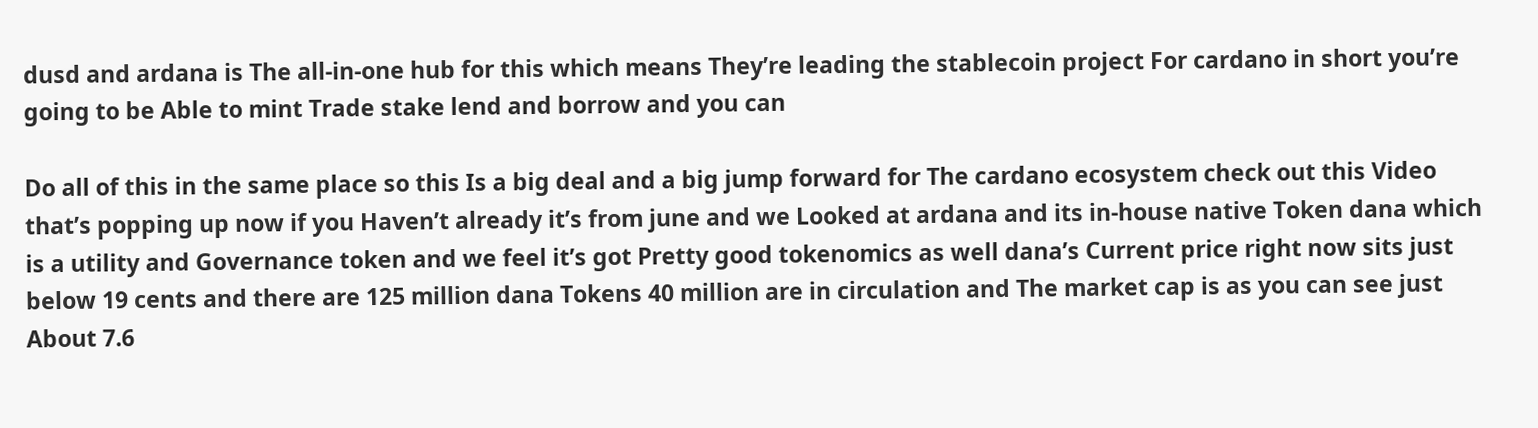dusd and ardana is The all-in-one hub for this which means They’re leading the stablecoin project For cardano in short you’re going to be Able to mint Trade stake lend and borrow and you can

Do all of this in the same place so this Is a big deal and a big jump forward for The cardano ecosystem check out this Video that’s popping up now if you Haven’t already it’s from june and we Looked at ardana and its in-house native Token dana which is a utility and Governance token and we feel it’s got Pretty good tokenomics as well dana’s Current price right now sits just below 19 cents and there are 125 million dana Tokens 40 million are in circulation and The market cap is as you can see just About 7.6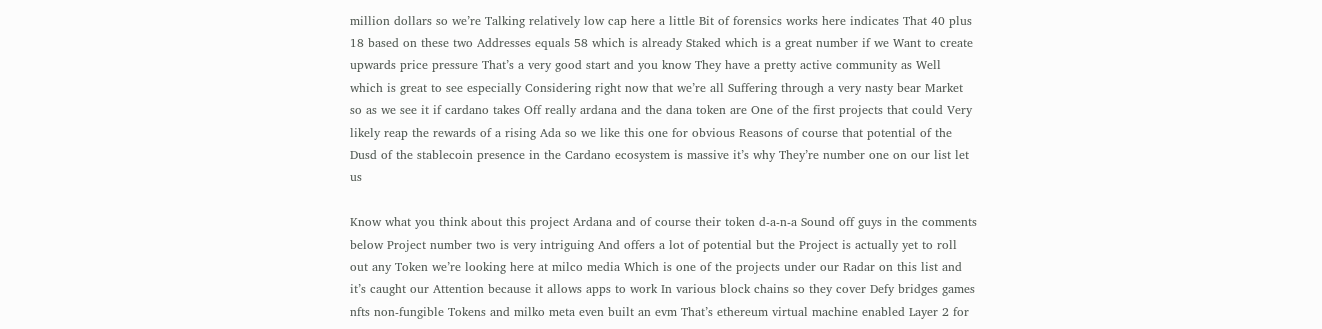million dollars so we’re Talking relatively low cap here a little Bit of forensics works here indicates That 40 plus 18 based on these two Addresses equals 58 which is already Staked which is a great number if we Want to create upwards price pressure That’s a very good start and you know They have a pretty active community as Well which is great to see especially Considering right now that we’re all Suffering through a very nasty bear Market so as we see it if cardano takes Off really ardana and the dana token are One of the first projects that could Very likely reap the rewards of a rising Ada so we like this one for obvious Reasons of course that potential of the Dusd of the stablecoin presence in the Cardano ecosystem is massive it’s why They’re number one on our list let us

Know what you think about this project Ardana and of course their token d-a-n-a Sound off guys in the comments below Project number two is very intriguing And offers a lot of potential but the Project is actually yet to roll out any Token we’re looking here at milco media Which is one of the projects under our Radar on this list and it’s caught our Attention because it allows apps to work In various block chains so they cover Defy bridges games nfts non-fungible Tokens and milko meta even built an evm That’s ethereum virtual machine enabled Layer 2 for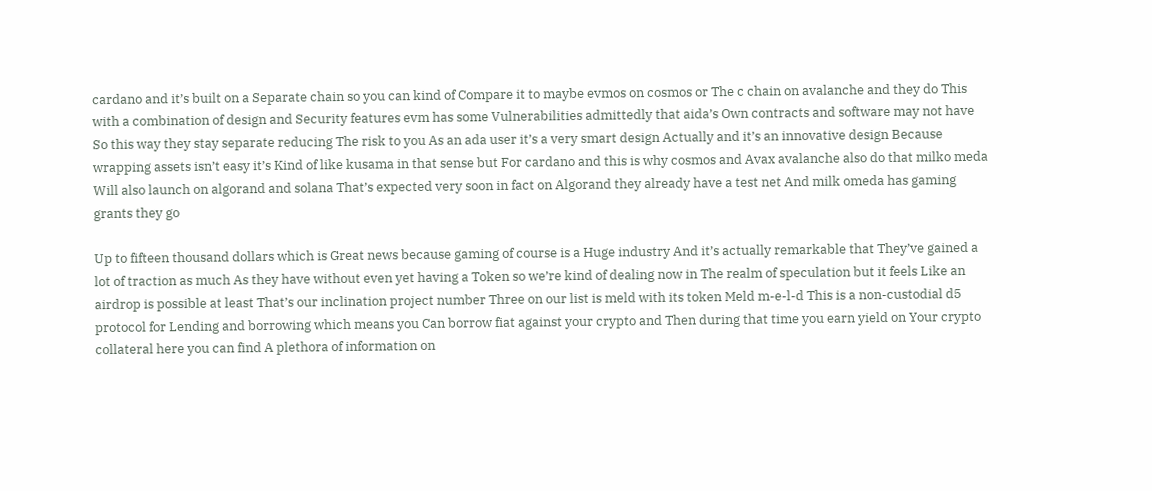cardano and it’s built on a Separate chain so you can kind of Compare it to maybe evmos on cosmos or The c chain on avalanche and they do This with a combination of design and Security features evm has some Vulnerabilities admittedly that aida’s Own contracts and software may not have So this way they stay separate reducing The risk to you As an ada user it’s a very smart design Actually and it’s an innovative design Because wrapping assets isn’t easy it’s Kind of like kusama in that sense but For cardano and this is why cosmos and Avax avalanche also do that milko meda Will also launch on algorand and solana That’s expected very soon in fact on Algorand they already have a test net And milk omeda has gaming grants they go

Up to fifteen thousand dollars which is Great news because gaming of course is a Huge industry And it’s actually remarkable that They’ve gained a lot of traction as much As they have without even yet having a Token so we’re kind of dealing now in The realm of speculation but it feels Like an airdrop is possible at least That’s our inclination project number Three on our list is meld with its token Meld m-e-l-d This is a non-custodial d5 protocol for Lending and borrowing which means you Can borrow fiat against your crypto and Then during that time you earn yield on Your crypto collateral here you can find A plethora of information on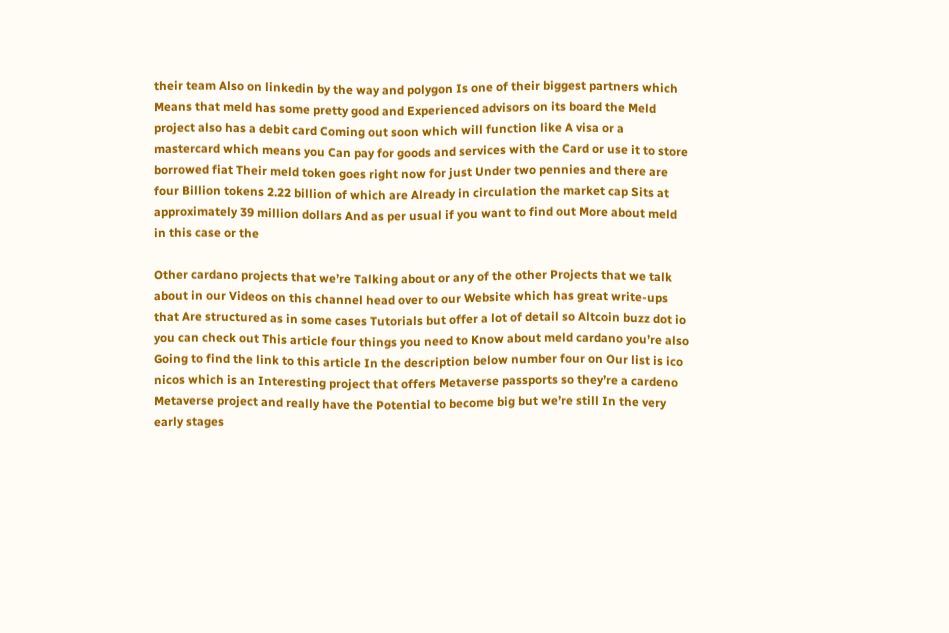their team Also on linkedin by the way and polygon Is one of their biggest partners which Means that meld has some pretty good and Experienced advisors on its board the Meld project also has a debit card Coming out soon which will function like A visa or a mastercard which means you Can pay for goods and services with the Card or use it to store borrowed fiat Their meld token goes right now for just Under two pennies and there are four Billion tokens 2.22 billion of which are Already in circulation the market cap Sits at approximately 39 million dollars And as per usual if you want to find out More about meld in this case or the

Other cardano projects that we’re Talking about or any of the other Projects that we talk about in our Videos on this channel head over to our Website which has great write-ups that Are structured as in some cases Tutorials but offer a lot of detail so Altcoin buzz dot io you can check out This article four things you need to Know about meld cardano you’re also Going to find the link to this article In the description below number four on Our list is ico nicos which is an Interesting project that offers Metaverse passports so they’re a cardeno Metaverse project and really have the Potential to become big but we’re still In the very early stages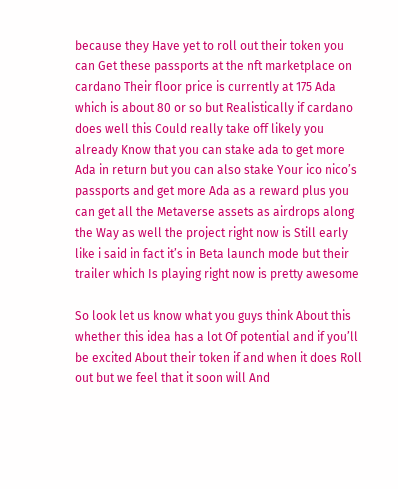because they Have yet to roll out their token you can Get these passports at the nft marketplace on cardano Their floor price is currently at 175 Ada which is about 80 or so but Realistically if cardano does well this Could really take off likely you already Know that you can stake ada to get more Ada in return but you can also stake Your ico nico’s passports and get more Ada as a reward plus you can get all the Metaverse assets as airdrops along the Way as well the project right now is Still early like i said in fact it’s in Beta launch mode but their trailer which Is playing right now is pretty awesome

So look let us know what you guys think About this whether this idea has a lot Of potential and if you’ll be excited About their token if and when it does Roll out but we feel that it soon will And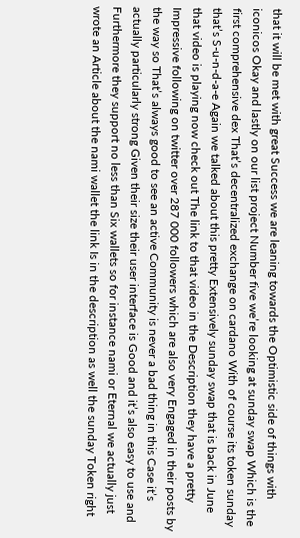that it will be met with great Success we are leaning towards the Optimistic side of things with iconicos Okay and lastly on our list project Number five we’re looking at sunday swap Which is the first comprehensive dex That’s decentralized exchange on cardano With of course its token sunday that’s S-u-n-d-a-e Again we talked about this pretty Extensively sunday swap that is back in June that video is playing now check out The link to that video in the Description they have a pretty Impressive following on twitter over 287 000 followers which are also very Engaged in their posts by the way so That’s always good to see an active Community is never a bad thing in this Case it’s actually particularly strong Given their size their user interface is Good and it’s also easy to use and Furthermore they support no less than Six wallets so for instance nami or Eternal we actually just wrote an Article about the nami wallet the link Is in the description as well the sunday Token right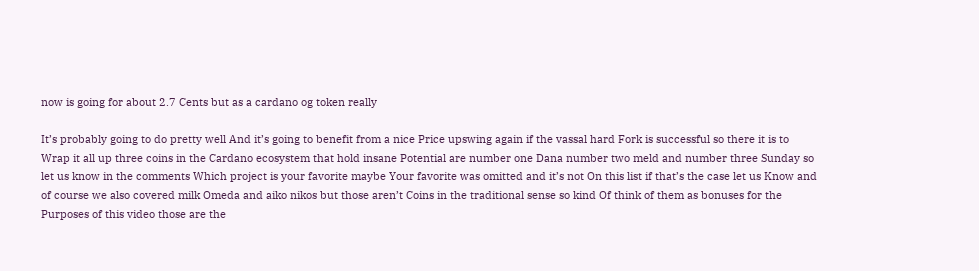now is going for about 2.7 Cents but as a cardano og token really

It’s probably going to do pretty well And it’s going to benefit from a nice Price upswing again if the vassal hard Fork is successful so there it is to Wrap it all up three coins in the Cardano ecosystem that hold insane Potential are number one Dana number two meld and number three Sunday so let us know in the comments Which project is your favorite maybe Your favorite was omitted and it’s not On this list if that’s the case let us Know and of course we also covered milk Omeda and aiko nikos but those aren’t Coins in the traditional sense so kind Of think of them as bonuses for the Purposes of this video those are the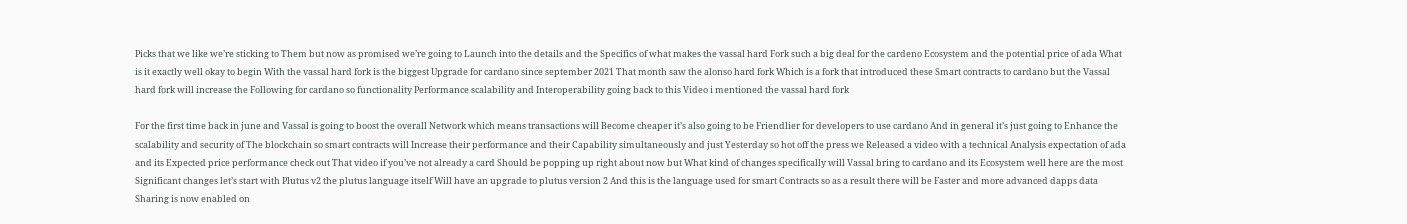Picks that we like we’re sticking to Them but now as promised we’re going to Launch into the details and the Specifics of what makes the vassal hard Fork such a big deal for the cardeno Ecosystem and the potential price of ada What is it exactly well okay to begin With the vassal hard fork is the biggest Upgrade for cardano since september 2021 That month saw the alonso hard fork Which is a fork that introduced these Smart contracts to cardano but the Vassal hard fork will increase the Following for cardano so functionality Performance scalability and Interoperability going back to this Video i mentioned the vassal hard fork

For the first time back in june and Vassal is going to boost the overall Network which means transactions will Become cheaper it’s also going to be Friendlier for developers to use cardano And in general it’s just going to Enhance the scalability and security of The blockchain so smart contracts will Increase their performance and their Capability simultaneously and just Yesterday so hot off the press we Released a video with a technical Analysis expectation of ada and its Expected price performance check out That video if you’ve not already a card Should be popping up right about now but What kind of changes specifically will Vassal bring to cardano and its Ecosystem well here are the most Significant changes let’s start with Plutus v2 the plutus language itself Will have an upgrade to plutus version 2 And this is the language used for smart Contracts so as a result there will be Faster and more advanced dapps data Sharing is now enabled on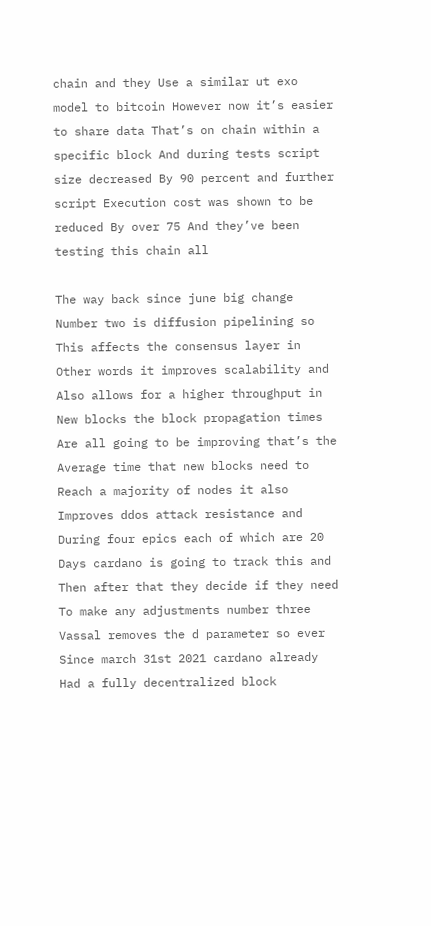chain and they Use a similar ut exo model to bitcoin However now it’s easier to share data That’s on chain within a specific block And during tests script size decreased By 90 percent and further script Execution cost was shown to be reduced By over 75 And they’ve been testing this chain all

The way back since june big change Number two is diffusion pipelining so This affects the consensus layer in Other words it improves scalability and Also allows for a higher throughput in New blocks the block propagation times Are all going to be improving that’s the Average time that new blocks need to Reach a majority of nodes it also Improves ddos attack resistance and During four epics each of which are 20 Days cardano is going to track this and Then after that they decide if they need To make any adjustments number three Vassal removes the d parameter so ever Since march 31st 2021 cardano already Had a fully decentralized block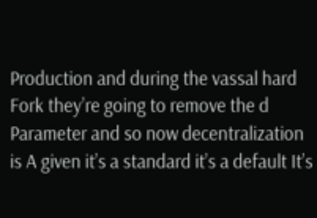Production and during the vassal hard Fork they’re going to remove the d Parameter and so now decentralization is A given it’s a standard it’s a default It’s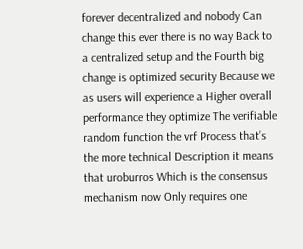forever decentralized and nobody Can change this ever there is no way Back to a centralized setup and the Fourth big change is optimized security Because we as users will experience a Higher overall performance they optimize The verifiable random function the vrf Process that’s the more technical Description it means that uroburros Which is the consensus mechanism now Only requires one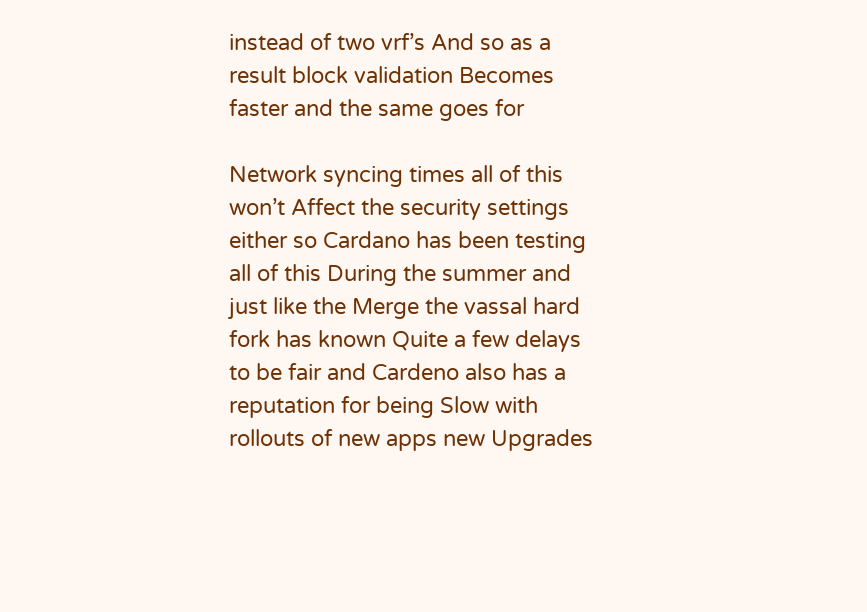instead of two vrf’s And so as a result block validation Becomes faster and the same goes for

Network syncing times all of this won’t Affect the security settings either so Cardano has been testing all of this During the summer and just like the Merge the vassal hard fork has known Quite a few delays to be fair and Cardeno also has a reputation for being Slow with rollouts of new apps new Upgrades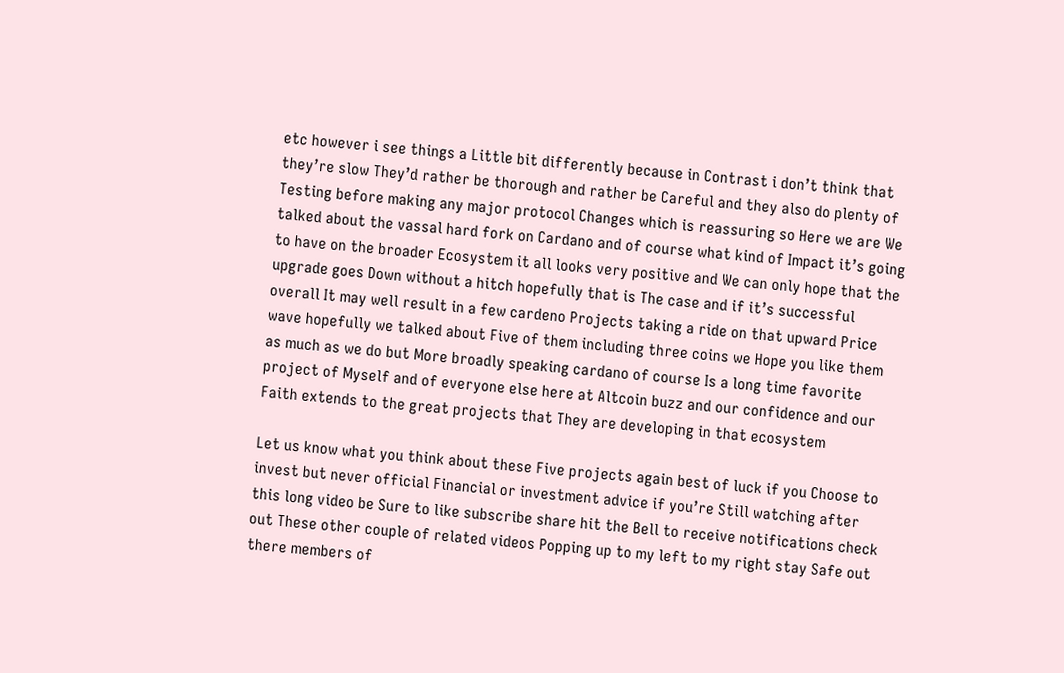etc however i see things a Little bit differently because in Contrast i don’t think that they’re slow They’d rather be thorough and rather be Careful and they also do plenty of Testing before making any major protocol Changes which is reassuring so Here we are We talked about the vassal hard fork on Cardano and of course what kind of Impact it’s going to have on the broader Ecosystem it all looks very positive and We can only hope that the upgrade goes Down without a hitch hopefully that is The case and if it’s successful overall It may well result in a few cardeno Projects taking a ride on that upward Price wave hopefully we talked about Five of them including three coins we Hope you like them as much as we do but More broadly speaking cardano of course Is a long time favorite project of Myself and of everyone else here at Altcoin buzz and our confidence and our Faith extends to the great projects that They are developing in that ecosystem

Let us know what you think about these Five projects again best of luck if you Choose to invest but never official Financial or investment advice if you’re Still watching after this long video be Sure to like subscribe share hit the Bell to receive notifications check out These other couple of related videos Popping up to my left to my right stay Safe out there members of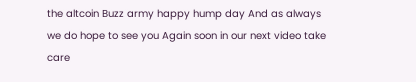the altcoin Buzz army happy hump day And as always we do hope to see you Again soon in our next video take care